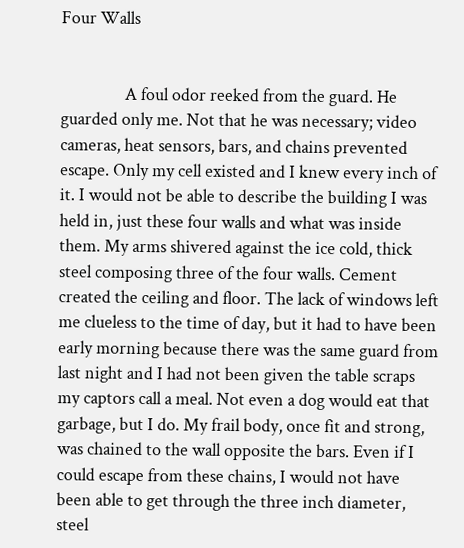Four Walls


                A foul odor reeked from the guard. He guarded only me. Not that he was necessary; video cameras, heat sensors, bars, and chains prevented escape. Only my cell existed and I knew every inch of it. I would not be able to describe the building I was held in, just these four walls and what was inside them. My arms shivered against the ice cold, thick steel composing three of the four walls. Cement created the ceiling and floor. The lack of windows left me clueless to the time of day, but it had to have been early morning because there was the same guard from last night and I had not been given the table scraps my captors call a meal. Not even a dog would eat that garbage, but I do. My frail body, once fit and strong, was chained to the wall opposite the bars. Even if I could escape from these chains, I would not have been able to get through the three inch diameter, steel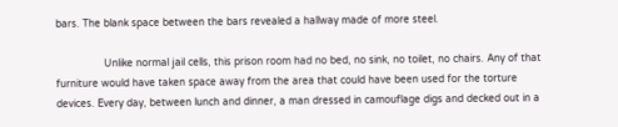bars. The blank space between the bars revealed a hallway made of more steel.

                Unlike normal jail cells, this prison room had no bed, no sink, no toilet, no chairs. Any of that furniture would have taken space away from the area that could have been used for the torture devices. Every day, between lunch and dinner, a man dressed in camouflage digs and decked out in a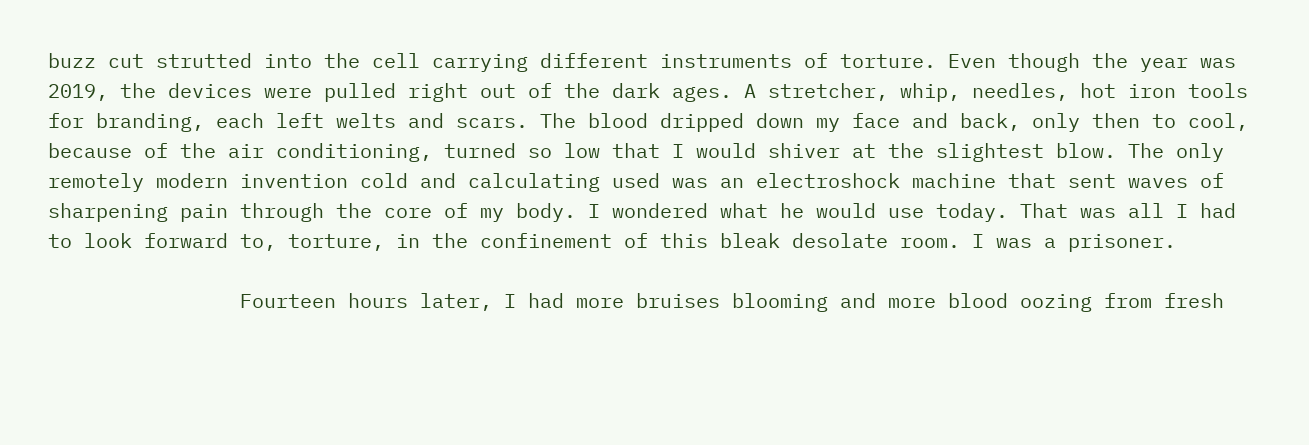buzz cut strutted into the cell carrying different instruments of torture. Even though the year was 2019, the devices were pulled right out of the dark ages. A stretcher, whip, needles, hot iron tools for branding, each left welts and scars. The blood dripped down my face and back, only then to cool, because of the air conditioning, turned so low that I would shiver at the slightest blow. The only remotely modern invention cold and calculating used was an electroshock machine that sent waves of sharpening pain through the core of my body. I wondered what he would use today. That was all I had to look forward to, torture, in the confinement of this bleak desolate room. I was a prisoner.

                Fourteen hours later, I had more bruises blooming and more blood oozing from fresh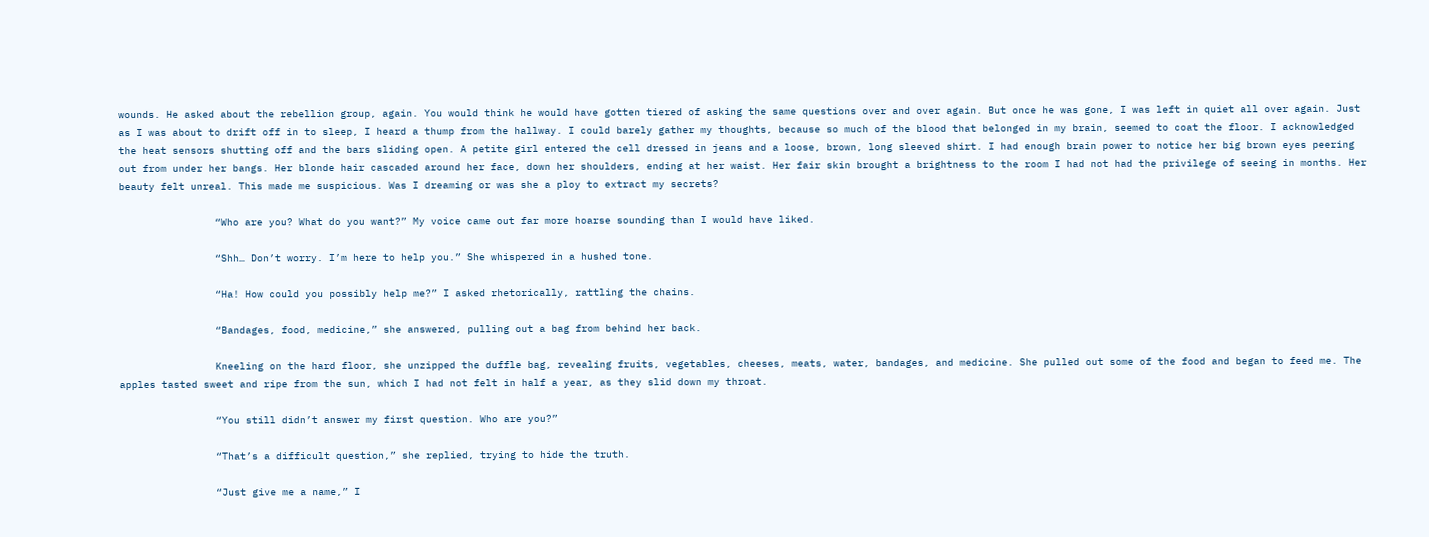wounds. He asked about the rebellion group, again. You would think he would have gotten tiered of asking the same questions over and over again. But once he was gone, I was left in quiet all over again. Just as I was about to drift off in to sleep, I heard a thump from the hallway. I could barely gather my thoughts, because so much of the blood that belonged in my brain, seemed to coat the floor. I acknowledged the heat sensors shutting off and the bars sliding open. A petite girl entered the cell dressed in jeans and a loose, brown, long sleeved shirt. I had enough brain power to notice her big brown eyes peering out from under her bangs. Her blonde hair cascaded around her face, down her shoulders, ending at her waist. Her fair skin brought a brightness to the room I had not had the privilege of seeing in months. Her beauty felt unreal. This made me suspicious. Was I dreaming or was she a ploy to extract my secrets?

                “Who are you? What do you want?” My voice came out far more hoarse sounding than I would have liked.

                “Shh… Don’t worry. I’m here to help you.” She whispered in a hushed tone.

                “Ha! How could you possibly help me?” I asked rhetorically, rattling the chains.

                “Bandages, food, medicine,” she answered, pulling out a bag from behind her back.

                Kneeling on the hard floor, she unzipped the duffle bag, revealing fruits, vegetables, cheeses, meats, water, bandages, and medicine. She pulled out some of the food and began to feed me. The apples tasted sweet and ripe from the sun, which I had not felt in half a year, as they slid down my throat.

                “You still didn’t answer my first question. Who are you?”

                “That’s a difficult question,” she replied, trying to hide the truth.

                “Just give me a name,” I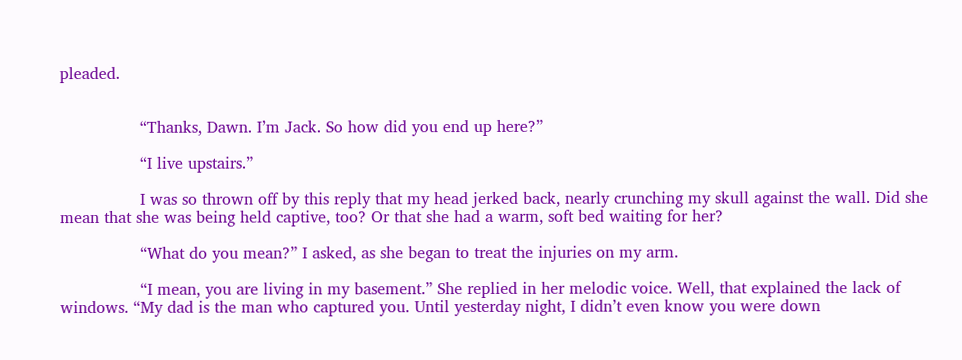pleaded.


                “Thanks, Dawn. I’m Jack. So how did you end up here?”

                “I live upstairs.”

                I was so thrown off by this reply that my head jerked back, nearly crunching my skull against the wall. Did she mean that she was being held captive, too? Or that she had a warm, soft bed waiting for her?

                “What do you mean?” I asked, as she began to treat the injuries on my arm.

                “I mean, you are living in my basement.” She replied in her melodic voice. Well, that explained the lack of windows. “My dad is the man who captured you. Until yesterday night, I didn’t even know you were down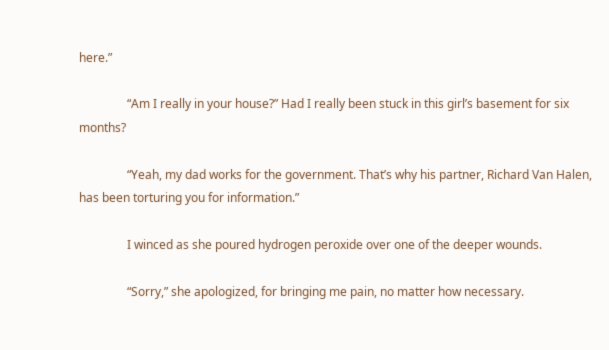here.”

                “Am I really in your house?” Had I really been stuck in this girl’s basement for six months?

                “Yeah, my dad works for the government. That’s why his partner, Richard Van Halen, has been torturing you for information.”

                I winced as she poured hydrogen peroxide over one of the deeper wounds.

                “Sorry,” she apologized, for bringing me pain, no matter how necessary.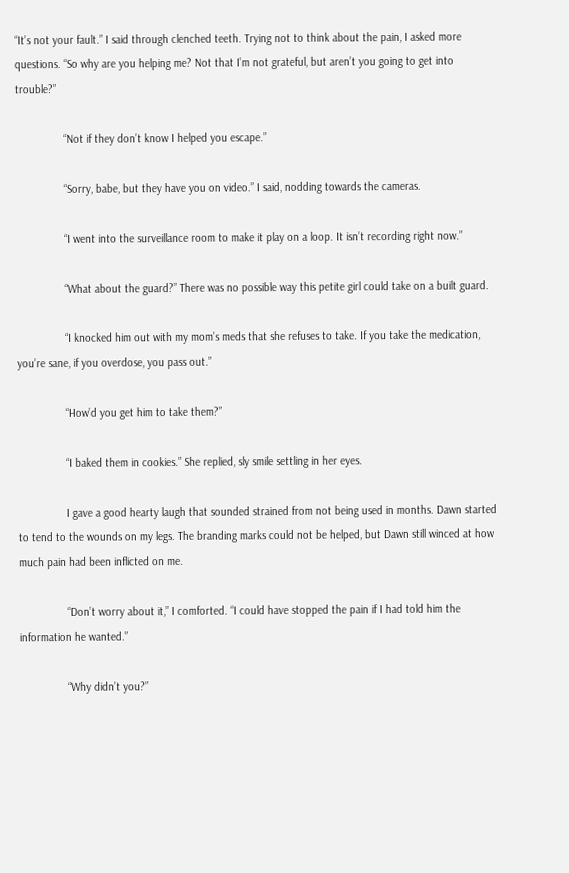“It’s not your fault.” I said through clenched teeth. Trying not to think about the pain, I asked more questions. “So why are you helping me? Not that I’m not grateful, but aren’t you going to get into trouble?”

                “Not if they don’t know I helped you escape.”

                “Sorry, babe, but they have you on video.” I said, nodding towards the cameras.

                “I went into the surveillance room to make it play on a loop. It isn’t recording right now.”

                “What about the guard?” There was no possible way this petite girl could take on a built guard.

                “I knocked him out with my mom’s meds that she refuses to take. If you take the medication, you’re sane, if you overdose, you pass out.”

                “How’d you get him to take them?”

                “I baked them in cookies.” She replied, sly smile settling in her eyes.

                I gave a good hearty laugh that sounded strained from not being used in months. Dawn started to tend to the wounds on my legs. The branding marks could not be helped, but Dawn still winced at how much pain had been inflicted on me.

                “Don’t worry about it,” I comforted. “I could have stopped the pain if I had told him the information he wanted.”

                “Why didn’t you?”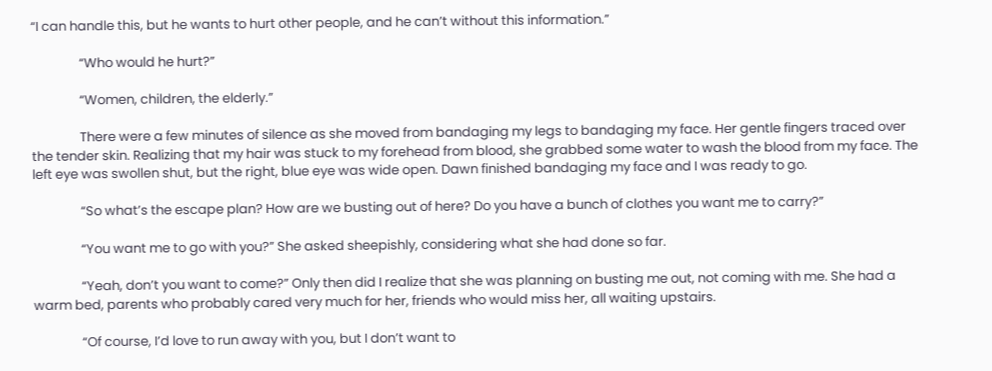“I can handle this, but he wants to hurt other people, and he can’t without this information.”

                “Who would he hurt?”

                “Women, children, the elderly.”

                There were a few minutes of silence as she moved from bandaging my legs to bandaging my face. Her gentle fingers traced over the tender skin. Realizing that my hair was stuck to my forehead from blood, she grabbed some water to wash the blood from my face. The left eye was swollen shut, but the right, blue eye was wide open. Dawn finished bandaging my face and I was ready to go.

                “So what’s the escape plan? How are we busting out of here? Do you have a bunch of clothes you want me to carry?”

                “You want me to go with you?” She asked sheepishly, considering what she had done so far.

                “Yeah, don’t you want to come?” Only then did I realize that she was planning on busting me out, not coming with me. She had a warm bed, parents who probably cared very much for her, friends who would miss her, all waiting upstairs.

                “Of course, I’d love to run away with you, but I don’t want to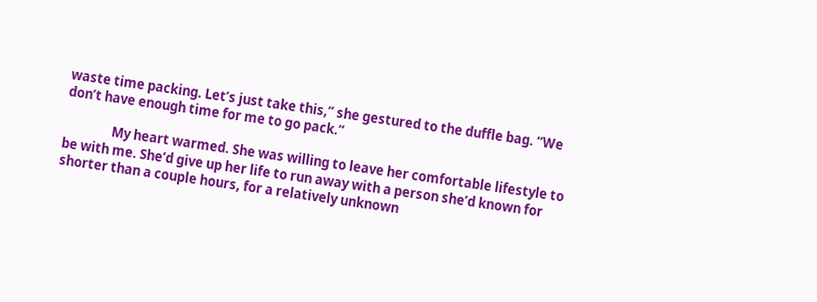waste time packing. Let’s just take this,” she gestured to the duffle bag. “We don’t have enough time for me to go pack.”

                My heart warmed. She was willing to leave her comfortable lifestyle to be with me. She’d give up her life to run away with a person she’d known for shorter than a couple hours, for a relatively unknown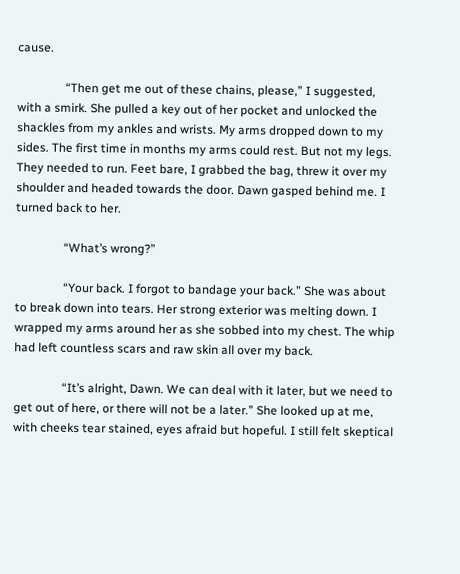cause.

                “Then get me out of these chains, please,” I suggested, with a smirk. She pulled a key out of her pocket and unlocked the shackles from my ankles and wrists. My arms dropped down to my sides. The first time in months my arms could rest. But not my legs. They needed to run. Feet bare, I grabbed the bag, threw it over my shoulder and headed towards the door. Dawn gasped behind me. I turned back to her.

                “What’s wrong?”

                “Your back. I forgot to bandage your back.” She was about to break down into tears. Her strong exterior was melting down. I wrapped my arms around her as she sobbed into my chest. The whip had left countless scars and raw skin all over my back.

                “It’s alright, Dawn. We can deal with it later, but we need to get out of here, or there will not be a later.” She looked up at me, with cheeks tear stained, eyes afraid but hopeful. I still felt skeptical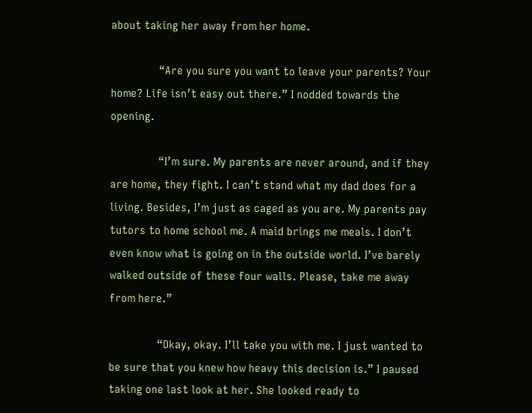about taking her away from her home.

                “Are you sure you want to leave your parents? Your home? Life isn’t easy out there.” I nodded towards the opening.

                “I’m sure. My parents are never around, and if they are home, they fight. I can’t stand what my dad does for a living. Besides, I’m just as caged as you are. My parents pay tutors to home school me. A maid brings me meals. I don’t even know what is going on in the outside world. I’ve barely walked outside of these four walls. Please, take me away from here.”

                “Okay, okay. I’ll take you with me. I just wanted to be sure that you knew how heavy this decision is.” I paused taking one last look at her. She looked ready to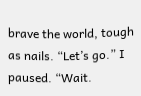brave the world, tough as nails. “Let’s go.” I paused. “Wait.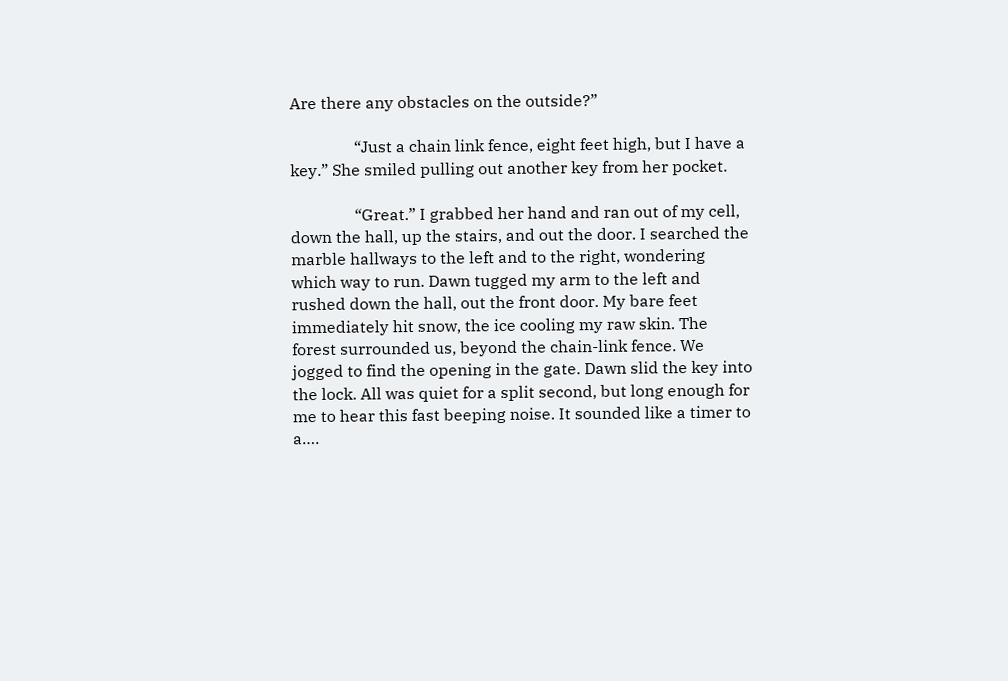Are there any obstacles on the outside?”

                “Just a chain link fence, eight feet high, but I have a key.” She smiled pulling out another key from her pocket.

                “Great.” I grabbed her hand and ran out of my cell, down the hall, up the stairs, and out the door. I searched the marble hallways to the left and to the right, wondering which way to run. Dawn tugged my arm to the left and rushed down the hall, out the front door. My bare feet immediately hit snow, the ice cooling my raw skin. The forest surrounded us, beyond the chain-link fence. We jogged to find the opening in the gate. Dawn slid the key into the lock. All was quiet for a split second, but long enough for me to hear this fast beeping noise. It sounded like a timer to a….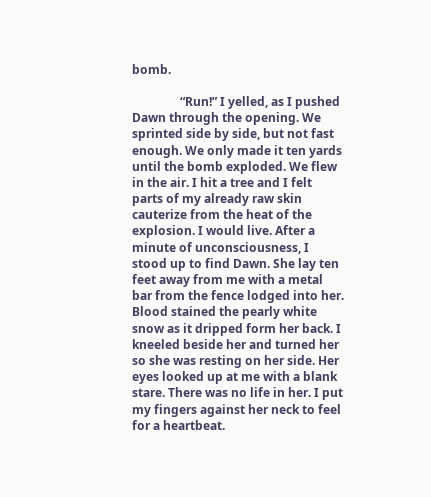bomb.

                “Run!” I yelled, as I pushed Dawn through the opening. We sprinted side by side, but not fast enough. We only made it ten yards until the bomb exploded. We flew in the air. I hit a tree and I felt parts of my already raw skin cauterize from the heat of the explosion. I would live. After a minute of unconsciousness, I stood up to find Dawn. She lay ten feet away from me with a metal bar from the fence lodged into her. Blood stained the pearly white snow as it dripped form her back. I kneeled beside her and turned her so she was resting on her side. Her eyes looked up at me with a blank stare. There was no life in her. I put my fingers against her neck to feel for a heartbeat.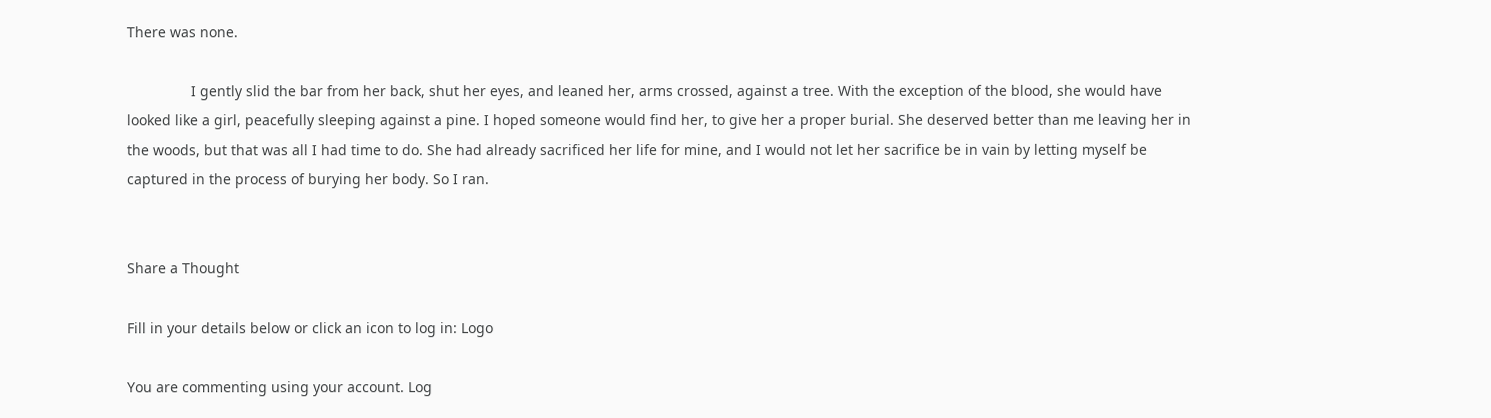There was none.

                I gently slid the bar from her back, shut her eyes, and leaned her, arms crossed, against a tree. With the exception of the blood, she would have looked like a girl, peacefully sleeping against a pine. I hoped someone would find her, to give her a proper burial. She deserved better than me leaving her in the woods, but that was all I had time to do. She had already sacrificed her life for mine, and I would not let her sacrifice be in vain by letting myself be captured in the process of burying her body. So I ran.


Share a Thought

Fill in your details below or click an icon to log in: Logo

You are commenting using your account. Log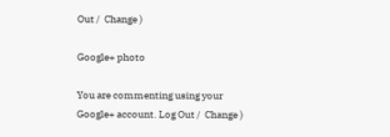Out /  Change )

Google+ photo

You are commenting using your Google+ account. Log Out /  Change )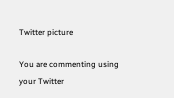Twitter picture

You are commenting using your Twitter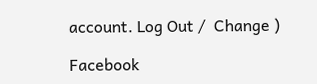account. Log Out /  Change )

Facebook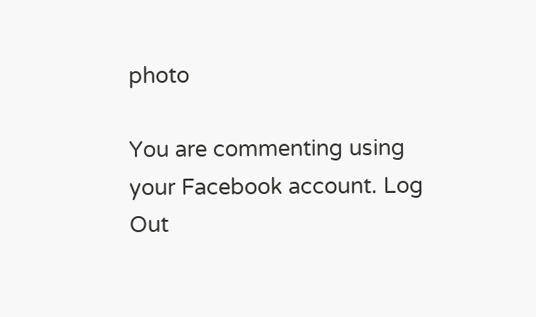photo

You are commenting using your Facebook account. Log Out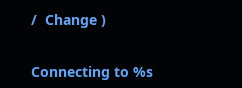/  Change )


Connecting to %s